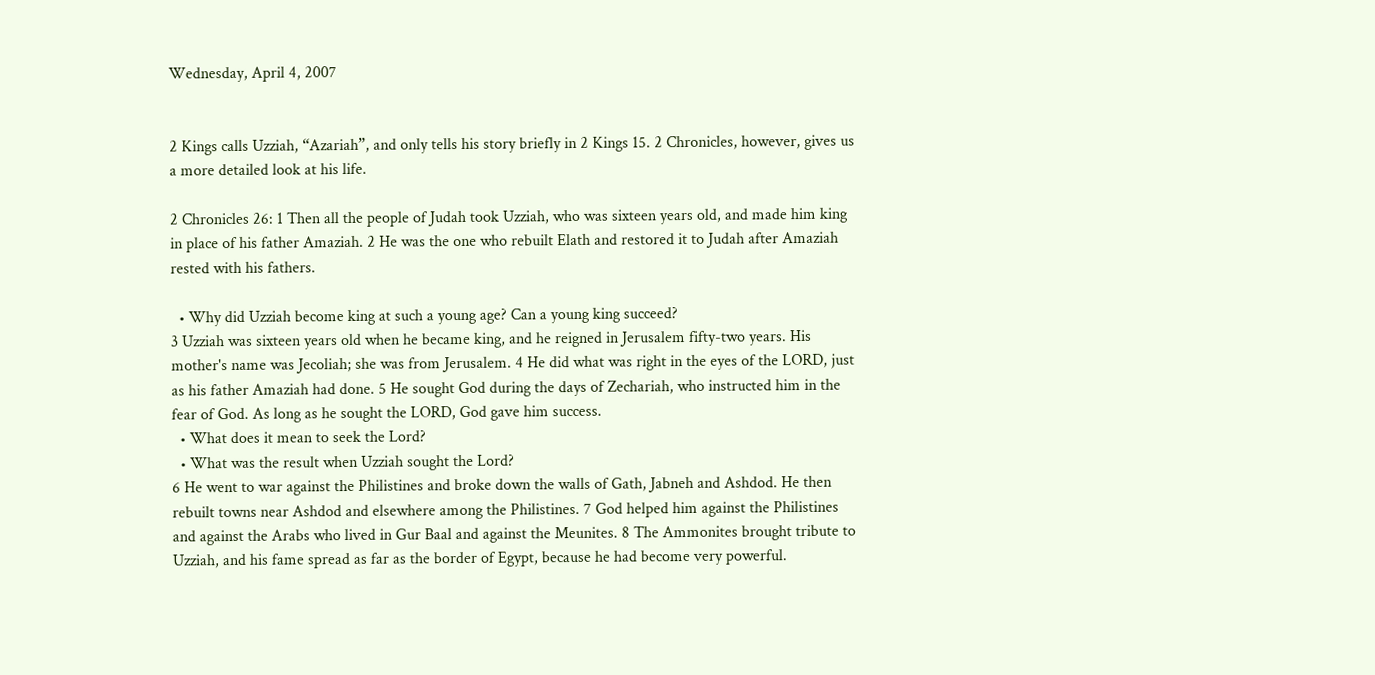Wednesday, April 4, 2007


2 Kings calls Uzziah, “Azariah”, and only tells his story briefly in 2 Kings 15. 2 Chronicles, however, gives us a more detailed look at his life.

2 Chronicles 26: 1 Then all the people of Judah took Uzziah, who was sixteen years old, and made him king in place of his father Amaziah. 2 He was the one who rebuilt Elath and restored it to Judah after Amaziah rested with his fathers.

  • Why did Uzziah become king at such a young age? Can a young king succeed?
3 Uzziah was sixteen years old when he became king, and he reigned in Jerusalem fifty-two years. His mother's name was Jecoliah; she was from Jerusalem. 4 He did what was right in the eyes of the LORD, just as his father Amaziah had done. 5 He sought God during the days of Zechariah, who instructed him in the fear of God. As long as he sought the LORD, God gave him success.
  • What does it mean to seek the Lord?
  • What was the result when Uzziah sought the Lord?
6 He went to war against the Philistines and broke down the walls of Gath, Jabneh and Ashdod. He then rebuilt towns near Ashdod and elsewhere among the Philistines. 7 God helped him against the Philistines and against the Arabs who lived in Gur Baal and against the Meunites. 8 The Ammonites brought tribute to Uzziah, and his fame spread as far as the border of Egypt, because he had become very powerful.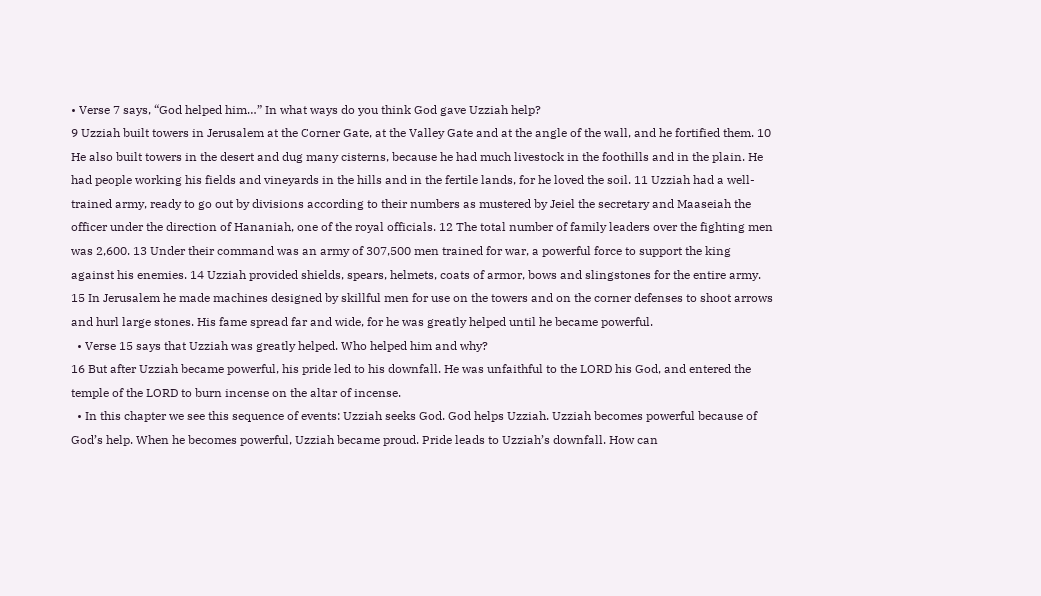• Verse 7 says, “God helped him…” In what ways do you think God gave Uzziah help?
9 Uzziah built towers in Jerusalem at the Corner Gate, at the Valley Gate and at the angle of the wall, and he fortified them. 10 He also built towers in the desert and dug many cisterns, because he had much livestock in the foothills and in the plain. He had people working his fields and vineyards in the hills and in the fertile lands, for he loved the soil. 11 Uzziah had a well-trained army, ready to go out by divisions according to their numbers as mustered by Jeiel the secretary and Maaseiah the officer under the direction of Hananiah, one of the royal officials. 12 The total number of family leaders over the fighting men was 2,600. 13 Under their command was an army of 307,500 men trained for war, a powerful force to support the king against his enemies. 14 Uzziah provided shields, spears, helmets, coats of armor, bows and slingstones for the entire army. 15 In Jerusalem he made machines designed by skillful men for use on the towers and on the corner defenses to shoot arrows and hurl large stones. His fame spread far and wide, for he was greatly helped until he became powerful.
  • Verse 15 says that Uzziah was greatly helped. Who helped him and why?
16 But after Uzziah became powerful, his pride led to his downfall. He was unfaithful to the LORD his God, and entered the temple of the LORD to burn incense on the altar of incense.
  • In this chapter we see this sequence of events: Uzziah seeks God. God helps Uzziah. Uzziah becomes powerful because of God’s help. When he becomes powerful, Uzziah became proud. Pride leads to Uzziah’s downfall. How can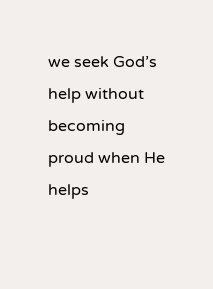we seek God’s help without becoming proud when He helps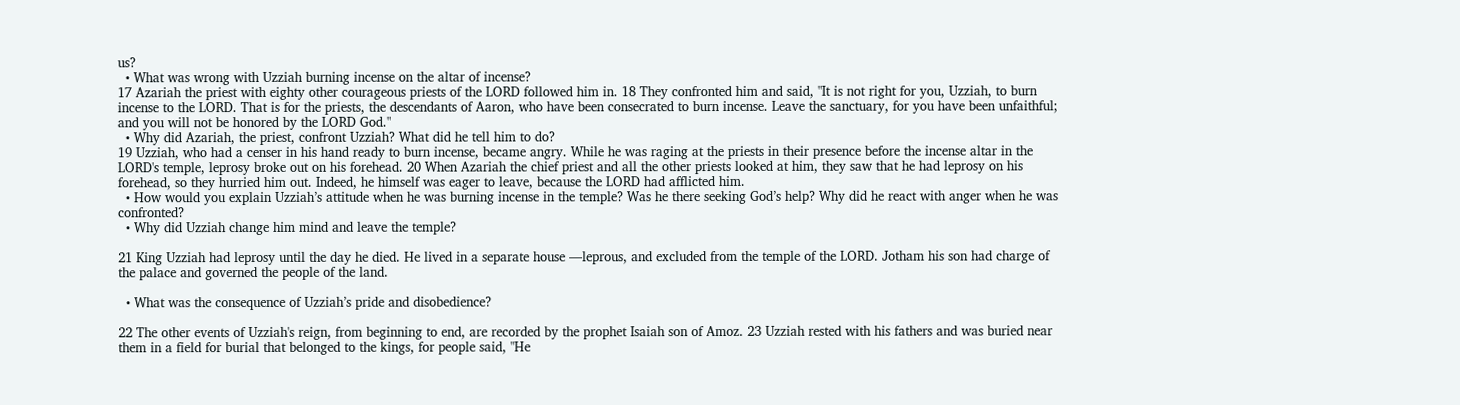us?
  • What was wrong with Uzziah burning incense on the altar of incense?
17 Azariah the priest with eighty other courageous priests of the LORD followed him in. 18 They confronted him and said, "It is not right for you, Uzziah, to burn incense to the LORD. That is for the priests, the descendants of Aaron, who have been consecrated to burn incense. Leave the sanctuary, for you have been unfaithful; and you will not be honored by the LORD God."
  • Why did Azariah, the priest, confront Uzziah? What did he tell him to do?
19 Uzziah, who had a censer in his hand ready to burn incense, became angry. While he was raging at the priests in their presence before the incense altar in the LORD's temple, leprosy broke out on his forehead. 20 When Azariah the chief priest and all the other priests looked at him, they saw that he had leprosy on his forehead, so they hurried him out. Indeed, he himself was eager to leave, because the LORD had afflicted him.
  • How would you explain Uzziah’s attitude when he was burning incense in the temple? Was he there seeking God’s help? Why did he react with anger when he was confronted?
  • Why did Uzziah change him mind and leave the temple?

21 King Uzziah had leprosy until the day he died. He lived in a separate house —leprous, and excluded from the temple of the LORD. Jotham his son had charge of the palace and governed the people of the land.

  • What was the consequence of Uzziah’s pride and disobedience?

22 The other events of Uzziah's reign, from beginning to end, are recorded by the prophet Isaiah son of Amoz. 23 Uzziah rested with his fathers and was buried near them in a field for burial that belonged to the kings, for people said, "He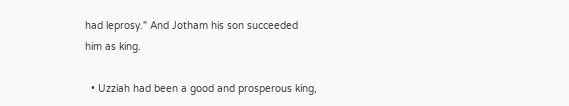had leprosy." And Jotham his son succeeded him as king.

  • Uzziah had been a good and prosperous king,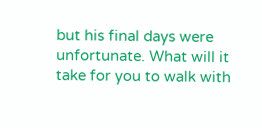but his final days were unfortunate. What will it take for you to walk with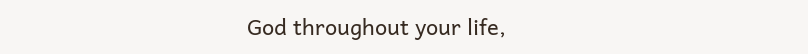God throughout your life,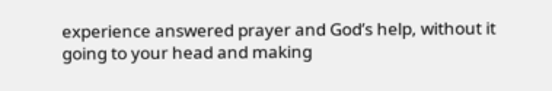experience answered prayer and God’s help, without it going to your head and making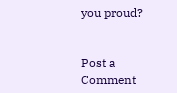you proud?


Post a Comment